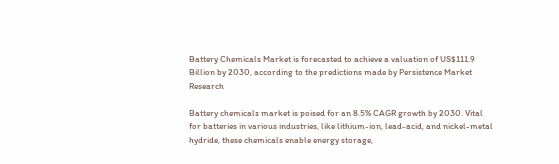Battery Chemicals Market is forecasted to achieve a valuation of US$111.9 Billion by 2030, according to the predictions made by Persistence Market Research

Battery chemicals market is poised for an 8.5% CAGR growth by 2030. Vital for batteries in various industries, like lithium-ion, lead-acid, and nickel-metal hydride, these chemicals enable energy storage,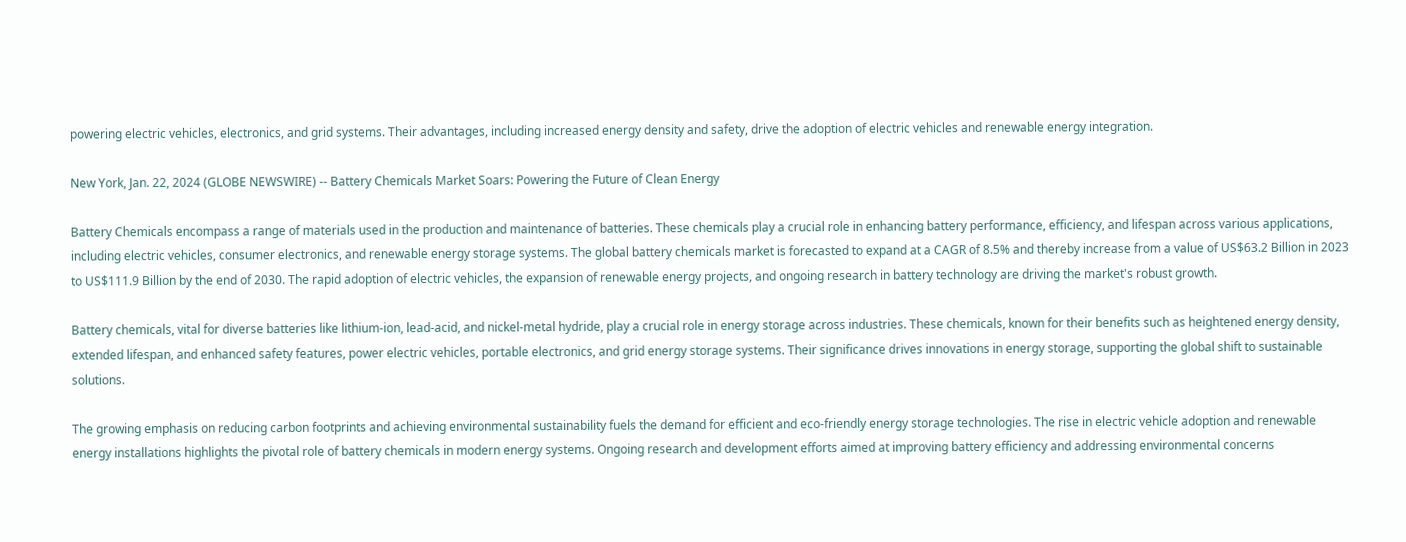powering electric vehicles, electronics, and grid systems. Their advantages, including increased energy density and safety, drive the adoption of electric vehicles and renewable energy integration.

New York, Jan. 22, 2024 (GLOBE NEWSWIRE) -- Battery Chemicals Market Soars: Powering the Future of Clean Energy

Battery Chemicals encompass a range of materials used in the production and maintenance of batteries. These chemicals play a crucial role in enhancing battery performance, efficiency, and lifespan across various applications, including electric vehicles, consumer electronics, and renewable energy storage systems. The global battery chemicals market is forecasted to expand at a CAGR of 8.5% and thereby increase from a value of US$63.2 Billion in 2023 to US$111.9 Billion by the end of 2030. The rapid adoption of electric vehicles, the expansion of renewable energy projects, and ongoing research in battery technology are driving the market's robust growth.

Battery chemicals, vital for diverse batteries like lithium-ion, lead-acid, and nickel-metal hydride, play a crucial role in energy storage across industries. These chemicals, known for their benefits such as heightened energy density, extended lifespan, and enhanced safety features, power electric vehicles, portable electronics, and grid energy storage systems. Their significance drives innovations in energy storage, supporting the global shift to sustainable solutions.

The growing emphasis on reducing carbon footprints and achieving environmental sustainability fuels the demand for efficient and eco-friendly energy storage technologies. The rise in electric vehicle adoption and renewable energy installations highlights the pivotal role of battery chemicals in modern energy systems. Ongoing research and development efforts aimed at improving battery efficiency and addressing environmental concerns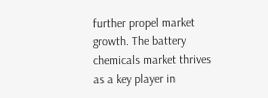further propel market growth. The battery chemicals market thrives as a key player in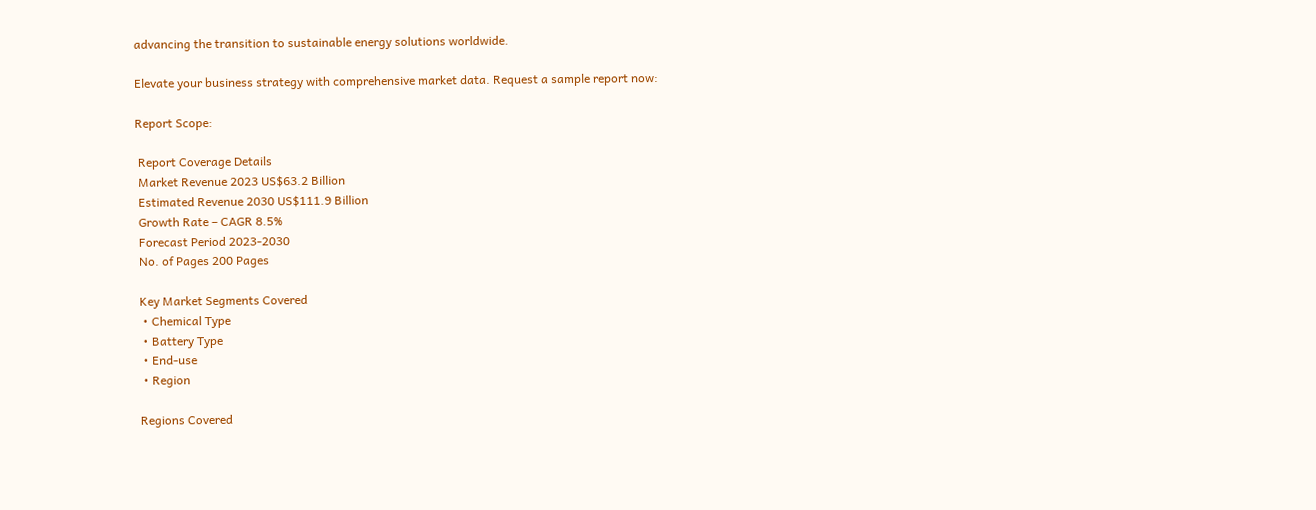advancing the transition to sustainable energy solutions worldwide.

Elevate your business strategy with comprehensive market data. Request a sample report now:

Report Scope:

 Report Coverage Details
 Market Revenue 2023 US$63.2 Billion
 Estimated Revenue 2030 US$111.9 Billion
 Growth Rate – CAGR 8.5%
 Forecast Period 2023-2030
 No. of Pages 200 Pages

 Key Market Segments Covered
  • Chemical Type
  • Battery Type
  • End-use
  • Region

 Regions Covered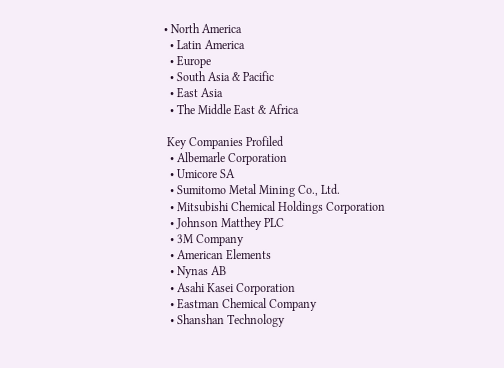• North America
  • Latin America
  • Europe
  • South Asia & Pacific
  • East Asia
  • The Middle East & Africa

 Key Companies Profiled
  • Albemarle Corporation
  • Umicore SA
  • Sumitomo Metal Mining Co., Ltd.
  • Mitsubishi Chemical Holdings Corporation
  • Johnson Matthey PLC
  • 3M Company
  • American Elements
  • Nynas AB
  • Asahi Kasei Corporation
  • Eastman Chemical Company
  • Shanshan Technology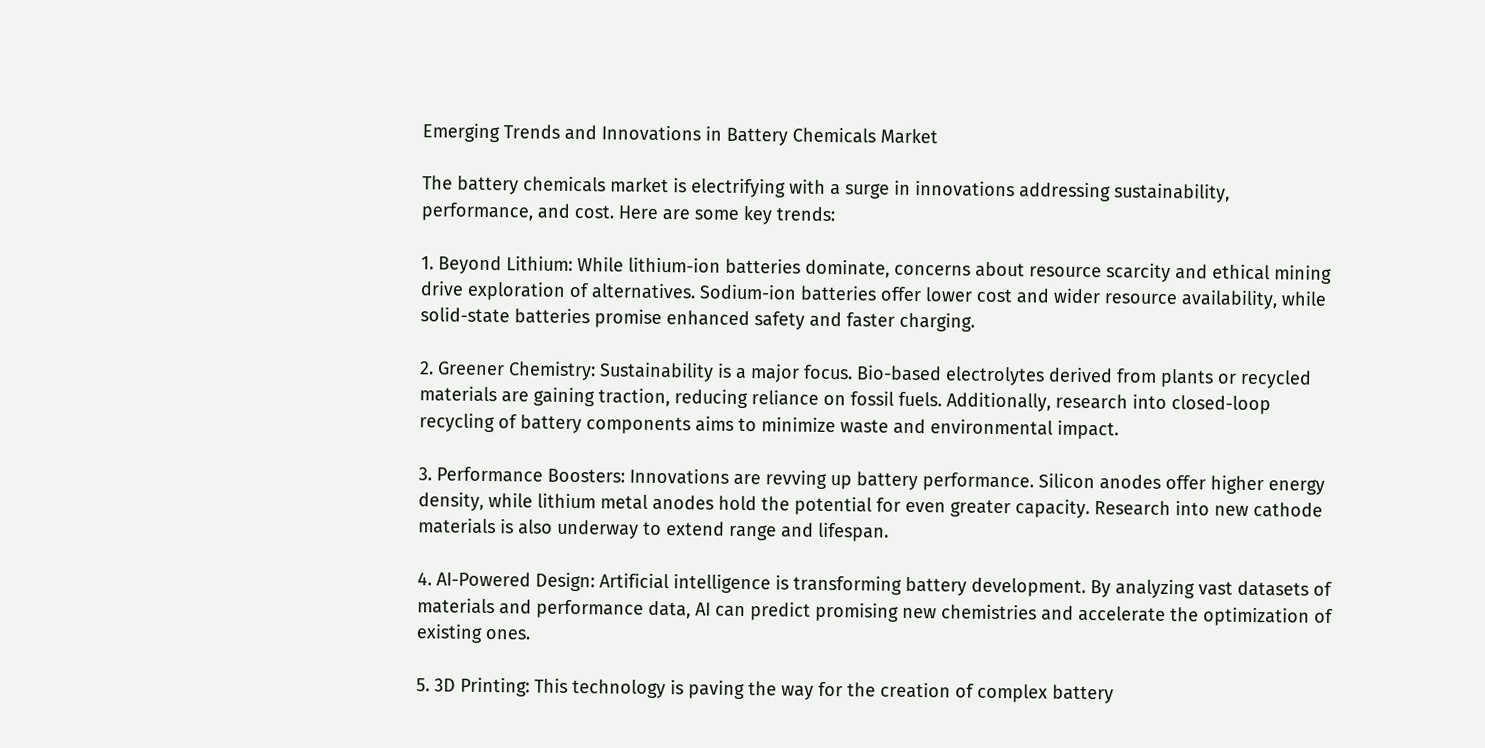Emerging Trends and Innovations in Battery Chemicals Market

The battery chemicals market is electrifying with a surge in innovations addressing sustainability, performance, and cost. Here are some key trends:

1. Beyond Lithium: While lithium-ion batteries dominate, concerns about resource scarcity and ethical mining drive exploration of alternatives. Sodium-ion batteries offer lower cost and wider resource availability, while solid-state batteries promise enhanced safety and faster charging.

2. Greener Chemistry: Sustainability is a major focus. Bio-based electrolytes derived from plants or recycled materials are gaining traction, reducing reliance on fossil fuels. Additionally, research into closed-loop recycling of battery components aims to minimize waste and environmental impact.

3. Performance Boosters: Innovations are revving up battery performance. Silicon anodes offer higher energy density, while lithium metal anodes hold the potential for even greater capacity. Research into new cathode materials is also underway to extend range and lifespan.

4. AI-Powered Design: Artificial intelligence is transforming battery development. By analyzing vast datasets of materials and performance data, AI can predict promising new chemistries and accelerate the optimization of existing ones.

5. 3D Printing: This technology is paving the way for the creation of complex battery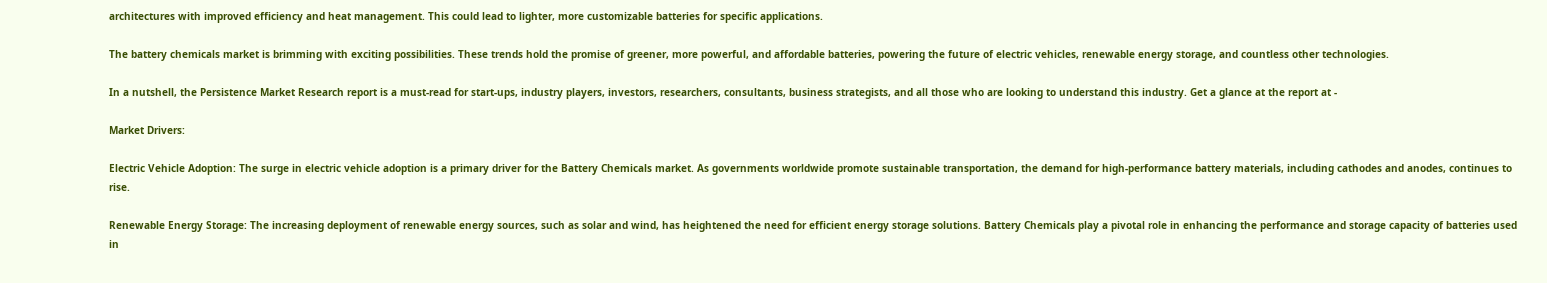architectures with improved efficiency and heat management. This could lead to lighter, more customizable batteries for specific applications.

The battery chemicals market is brimming with exciting possibilities. These trends hold the promise of greener, more powerful, and affordable batteries, powering the future of electric vehicles, renewable energy storage, and countless other technologies.

In a nutshell, the Persistence Market Research report is a must-read for start-ups, industry players, investors, researchers, consultants, business strategists, and all those who are looking to understand this industry. Get a glance at the report at -

Market Drivers:

Electric Vehicle Adoption: The surge in electric vehicle adoption is a primary driver for the Battery Chemicals market. As governments worldwide promote sustainable transportation, the demand for high-performance battery materials, including cathodes and anodes, continues to rise.

Renewable Energy Storage: The increasing deployment of renewable energy sources, such as solar and wind, has heightened the need for efficient energy storage solutions. Battery Chemicals play a pivotal role in enhancing the performance and storage capacity of batteries used in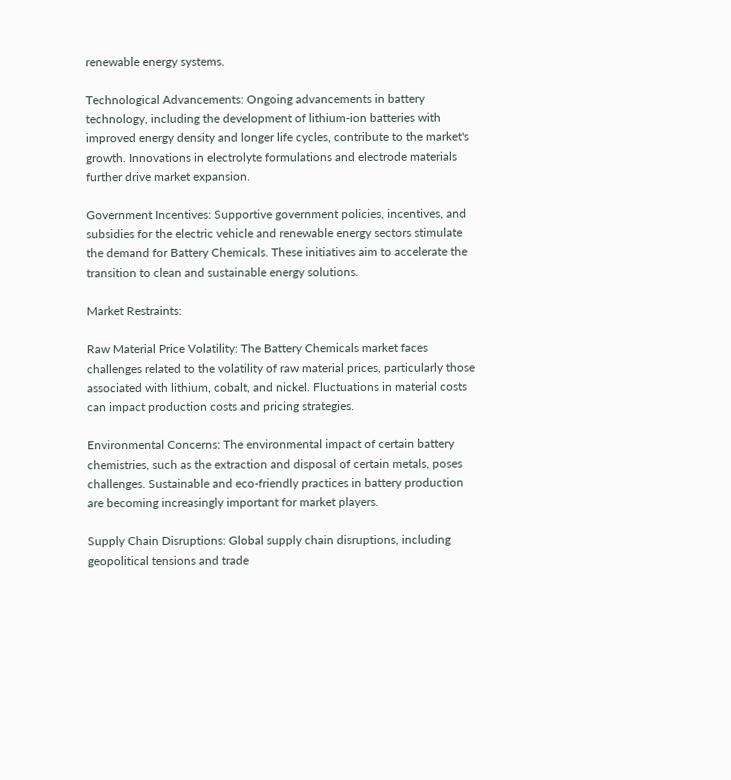renewable energy systems.

Technological Advancements: Ongoing advancements in battery technology, including the development of lithium-ion batteries with improved energy density and longer life cycles, contribute to the market's growth. Innovations in electrolyte formulations and electrode materials further drive market expansion.

Government Incentives: Supportive government policies, incentives, and subsidies for the electric vehicle and renewable energy sectors stimulate the demand for Battery Chemicals. These initiatives aim to accelerate the transition to clean and sustainable energy solutions.

Market Restraints:

Raw Material Price Volatility: The Battery Chemicals market faces challenges related to the volatility of raw material prices, particularly those associated with lithium, cobalt, and nickel. Fluctuations in material costs can impact production costs and pricing strategies.

Environmental Concerns: The environmental impact of certain battery chemistries, such as the extraction and disposal of certain metals, poses challenges. Sustainable and eco-friendly practices in battery production are becoming increasingly important for market players.

Supply Chain Disruptions: Global supply chain disruptions, including geopolitical tensions and trade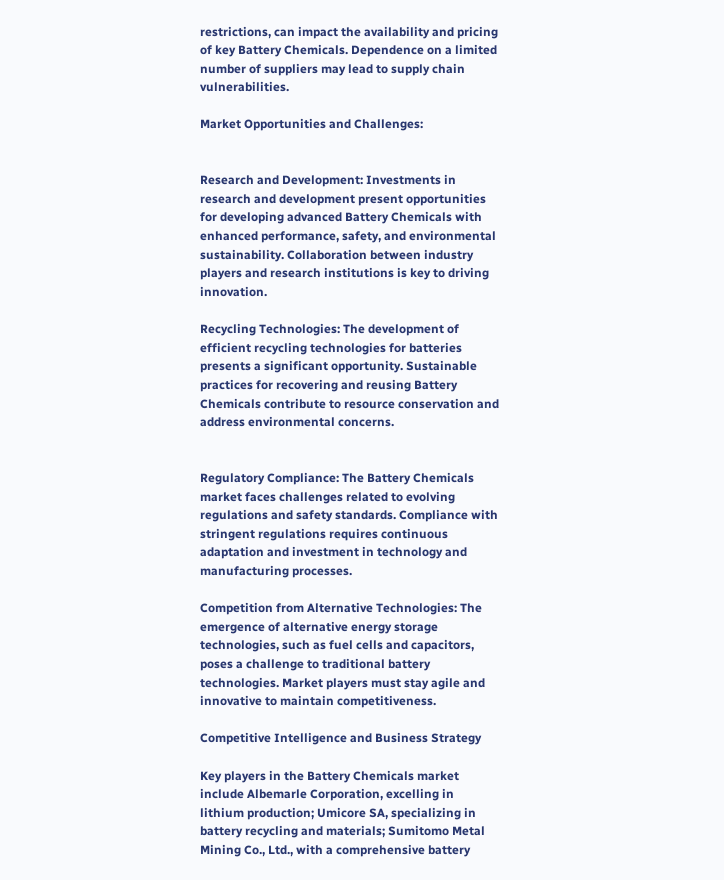restrictions, can impact the availability and pricing of key Battery Chemicals. Dependence on a limited number of suppliers may lead to supply chain vulnerabilities.

Market Opportunities and Challenges:


Research and Development: Investments in research and development present opportunities for developing advanced Battery Chemicals with enhanced performance, safety, and environmental sustainability. Collaboration between industry players and research institutions is key to driving innovation.

Recycling Technologies: The development of efficient recycling technologies for batteries presents a significant opportunity. Sustainable practices for recovering and reusing Battery Chemicals contribute to resource conservation and address environmental concerns.


Regulatory Compliance: The Battery Chemicals market faces challenges related to evolving regulations and safety standards. Compliance with stringent regulations requires continuous adaptation and investment in technology and manufacturing processes.

Competition from Alternative Technologies: The emergence of alternative energy storage technologies, such as fuel cells and capacitors, poses a challenge to traditional battery technologies. Market players must stay agile and innovative to maintain competitiveness.

Competitive Intelligence and Business Strategy

Key players in the Battery Chemicals market include Albemarle Corporation, excelling in lithium production; Umicore SA, specializing in battery recycling and materials; Sumitomo Metal Mining Co., Ltd., with a comprehensive battery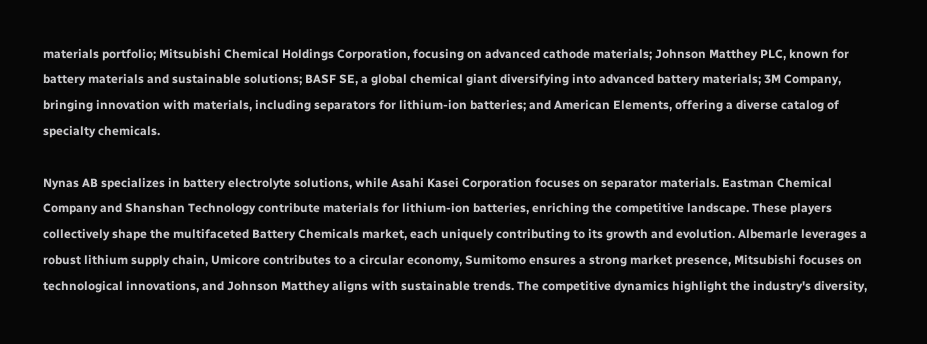materials portfolio; Mitsubishi Chemical Holdings Corporation, focusing on advanced cathode materials; Johnson Matthey PLC, known for battery materials and sustainable solutions; BASF SE, a global chemical giant diversifying into advanced battery materials; 3M Company, bringing innovation with materials, including separators for lithium-ion batteries; and American Elements, offering a diverse catalog of specialty chemicals.

Nynas AB specializes in battery electrolyte solutions, while Asahi Kasei Corporation focuses on separator materials. Eastman Chemical Company and Shanshan Technology contribute materials for lithium-ion batteries, enriching the competitive landscape. These players collectively shape the multifaceted Battery Chemicals market, each uniquely contributing to its growth and evolution. Albemarle leverages a robust lithium supply chain, Umicore contributes to a circular economy, Sumitomo ensures a strong market presence, Mitsubishi focuses on technological innovations, and Johnson Matthey aligns with sustainable trends. The competitive dynamics highlight the industry's diversity,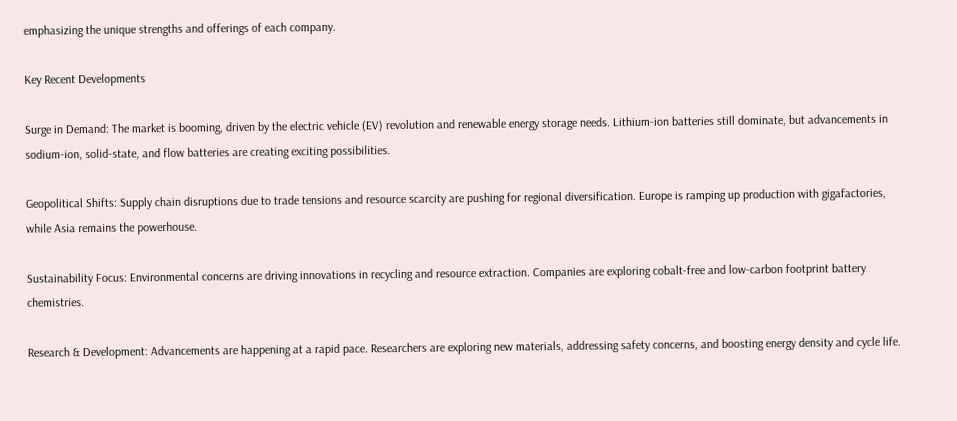emphasizing the unique strengths and offerings of each company.

Key Recent Developments

Surge in Demand: The market is booming, driven by the electric vehicle (EV) revolution and renewable energy storage needs. Lithium-ion batteries still dominate, but advancements in sodium-ion, solid-state, and flow batteries are creating exciting possibilities.

Geopolitical Shifts: Supply chain disruptions due to trade tensions and resource scarcity are pushing for regional diversification. Europe is ramping up production with gigafactories, while Asia remains the powerhouse.

Sustainability Focus: Environmental concerns are driving innovations in recycling and resource extraction. Companies are exploring cobalt-free and low-carbon footprint battery chemistries.

Research & Development: Advancements are happening at a rapid pace. Researchers are exploring new materials, addressing safety concerns, and boosting energy density and cycle life.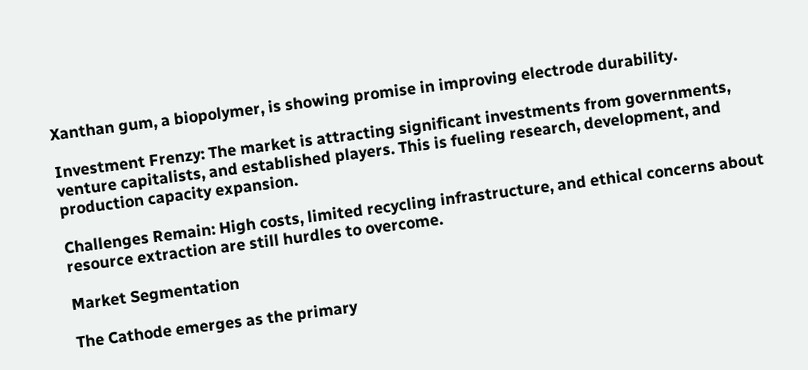Xanthan gum, a biopolymer, is showing promise in improving electrode durability.

Investment Frenzy: The market is attracting significant investments from governments, venture capitalists, and established players. This is fueling research, development, and production capacity expansion.

Challenges Remain: High costs, limited recycling infrastructure, and ethical concerns about resource extraction are still hurdles to overcome.

Market Segmentation

The Cathode emerges as the primary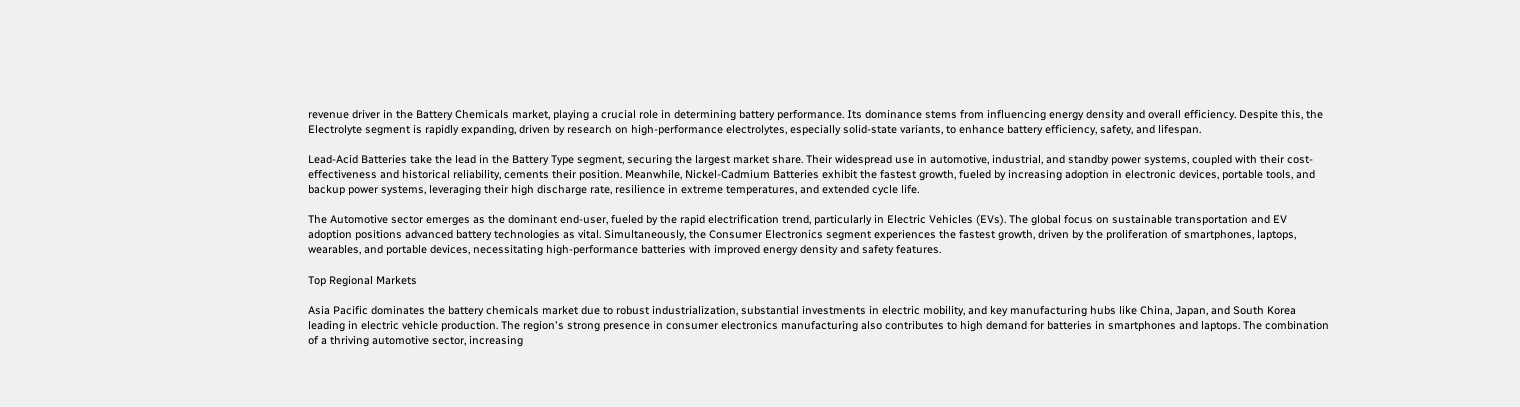revenue driver in the Battery Chemicals market, playing a crucial role in determining battery performance. Its dominance stems from influencing energy density and overall efficiency. Despite this, the Electrolyte segment is rapidly expanding, driven by research on high-performance electrolytes, especially solid-state variants, to enhance battery efficiency, safety, and lifespan.

Lead-Acid Batteries take the lead in the Battery Type segment, securing the largest market share. Their widespread use in automotive, industrial, and standby power systems, coupled with their cost-effectiveness and historical reliability, cements their position. Meanwhile, Nickel-Cadmium Batteries exhibit the fastest growth, fueled by increasing adoption in electronic devices, portable tools, and backup power systems, leveraging their high discharge rate, resilience in extreme temperatures, and extended cycle life.

The Automotive sector emerges as the dominant end-user, fueled by the rapid electrification trend, particularly in Electric Vehicles (EVs). The global focus on sustainable transportation and EV adoption positions advanced battery technologies as vital. Simultaneously, the Consumer Electronics segment experiences the fastest growth, driven by the proliferation of smartphones, laptops, wearables, and portable devices, necessitating high-performance batteries with improved energy density and safety features.

Top Regional Markets

Asia Pacific dominates the battery chemicals market due to robust industrialization, substantial investments in electric mobility, and key manufacturing hubs like China, Japan, and South Korea leading in electric vehicle production. The region's strong presence in consumer electronics manufacturing also contributes to high demand for batteries in smartphones and laptops. The combination of a thriving automotive sector, increasing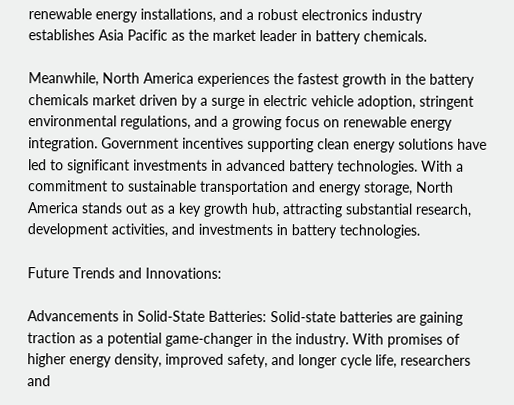renewable energy installations, and a robust electronics industry establishes Asia Pacific as the market leader in battery chemicals.

Meanwhile, North America experiences the fastest growth in the battery chemicals market driven by a surge in electric vehicle adoption, stringent environmental regulations, and a growing focus on renewable energy integration. Government incentives supporting clean energy solutions have led to significant investments in advanced battery technologies. With a commitment to sustainable transportation and energy storage, North America stands out as a key growth hub, attracting substantial research, development activities, and investments in battery technologies.

Future Trends and Innovations:

Advancements in Solid-State Batteries: Solid-state batteries are gaining traction as a potential game-changer in the industry. With promises of higher energy density, improved safety, and longer cycle life, researchers and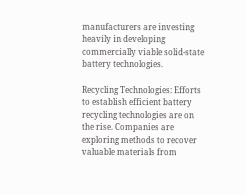manufacturers are investing heavily in developing commercially viable solid-state battery technologies.

Recycling Technologies: Efforts to establish efficient battery recycling technologies are on the rise. Companies are exploring methods to recover valuable materials from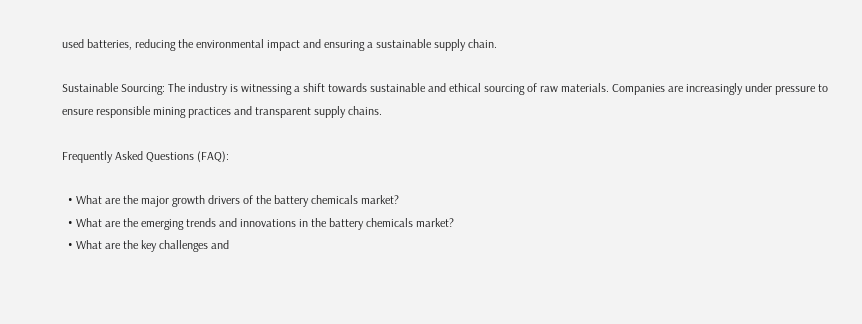used batteries, reducing the environmental impact and ensuring a sustainable supply chain.

Sustainable Sourcing: The industry is witnessing a shift towards sustainable and ethical sourcing of raw materials. Companies are increasingly under pressure to ensure responsible mining practices and transparent supply chains.

Frequently Asked Questions (FAQ):

  • What are the major growth drivers of the battery chemicals market?
  • What are the emerging trends and innovations in the battery chemicals market?
  • What are the key challenges and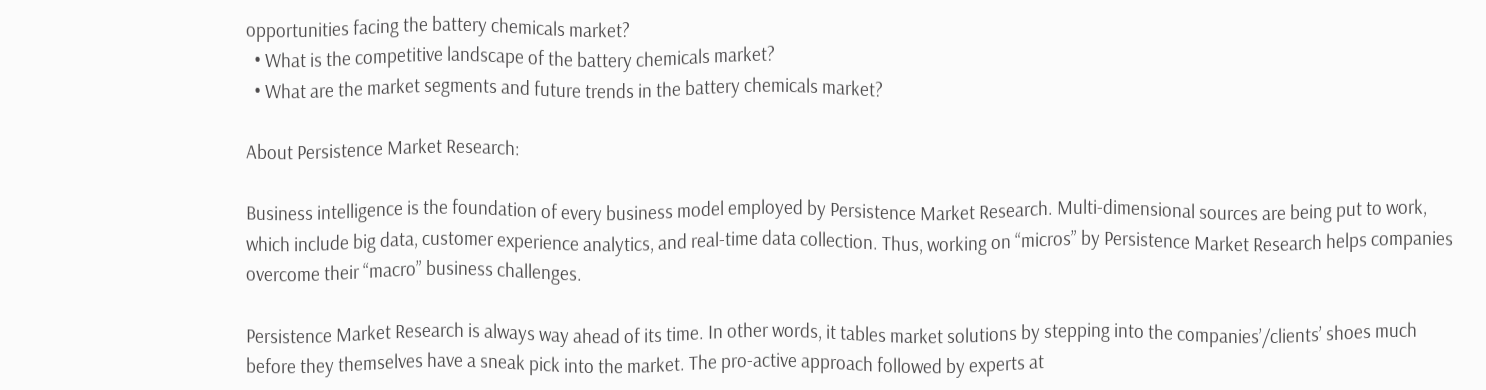opportunities facing the battery chemicals market?
  • What is the competitive landscape of the battery chemicals market?
  • What are the market segments and future trends in the battery chemicals market?

About Persistence Market Research:

Business intelligence is the foundation of every business model employed by Persistence Market Research. Multi-dimensional sources are being put to work, which include big data, customer experience analytics, and real-time data collection. Thus, working on “micros” by Persistence Market Research helps companies overcome their “macro” business challenges.

Persistence Market Research is always way ahead of its time. In other words, it tables market solutions by stepping into the companies’/clients’ shoes much before they themselves have a sneak pick into the market. The pro-active approach followed by experts at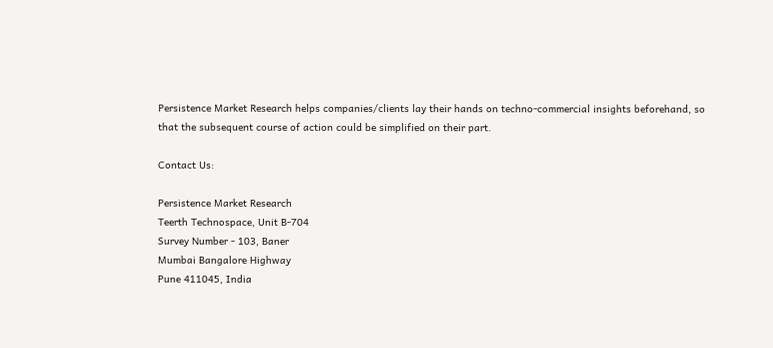Persistence Market Research helps companies/clients lay their hands on techno-commercial insights beforehand, so that the subsequent course of action could be simplified on their part.

Contact Us:

Persistence Market Research
Teerth Technospace, Unit B-704
Survey Number - 103, Baner
Mumbai Bangalore Highway
Pune 411045, India